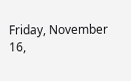Friday, November 16,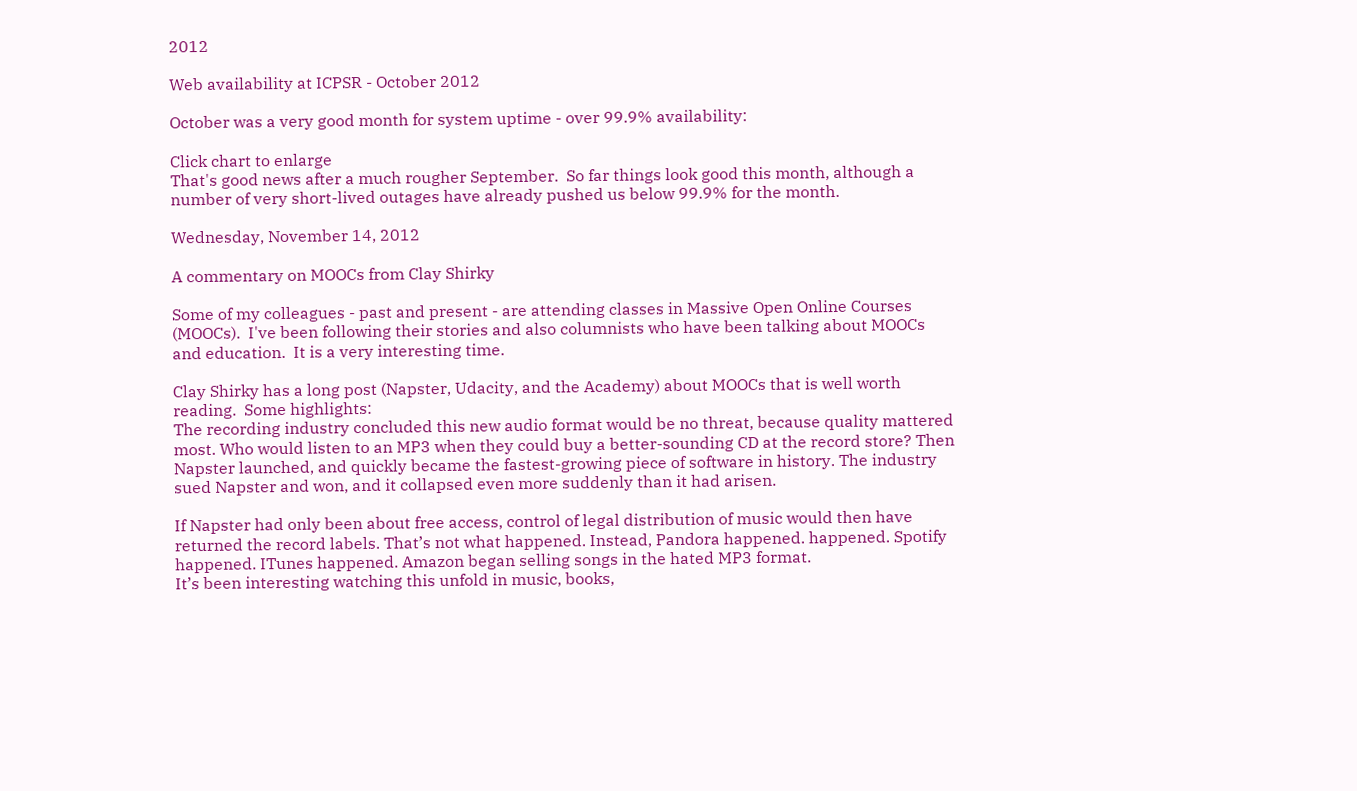2012

Web availability at ICPSR - October 2012

October was a very good month for system uptime - over 99.9% availability:

Click chart to enlarge
That's good news after a much rougher September.  So far things look good this month, although a number of very short-lived outages have already pushed us below 99.9% for the month.

Wednesday, November 14, 2012

A commentary on MOOCs from Clay Shirky

Some of my colleagues - past and present - are attending classes in Massive Open Online Courses (MOOCs).  I've been following their stories and also columnists who have been talking about MOOCs and education.  It is a very interesting time.

Clay Shirky has a long post (Napster, Udacity, and the Academy) about MOOCs that is well worth reading.  Some highlights:
The recording industry concluded this new audio format would be no threat, because quality mattered most. Who would listen to an MP3 when they could buy a better-sounding CD at the record store? Then Napster launched, and quickly became the fastest-growing piece of software in history. The industry sued Napster and won, and it collapsed even more suddenly than it had arisen.

If Napster had only been about free access, control of legal distribution of music would then have returned the record labels. That’s not what happened. Instead, Pandora happened. happened. Spotify happened. ITunes happened. Amazon began selling songs in the hated MP3 format.
It’s been interesting watching this unfold in music, books,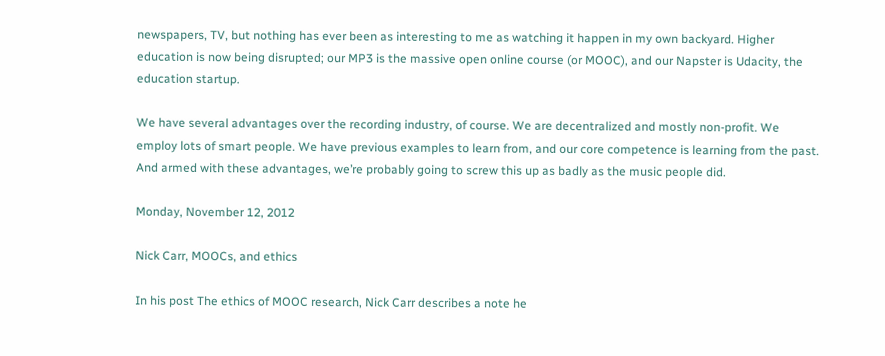newspapers, TV, but nothing has ever been as interesting to me as watching it happen in my own backyard. Higher education is now being disrupted; our MP3 is the massive open online course (or MOOC), and our Napster is Udacity, the education startup.

We have several advantages over the recording industry, of course. We are decentralized and mostly non-profit. We employ lots of smart people. We have previous examples to learn from, and our core competence is learning from the past. And armed with these advantages, we’re probably going to screw this up as badly as the music people did.

Monday, November 12, 2012

Nick Carr, MOOCs, and ethics

In his post The ethics of MOOC research, Nick Carr describes a note he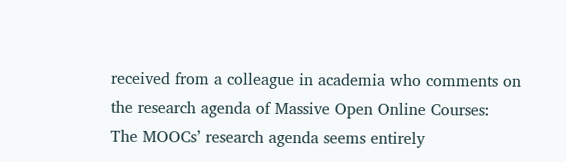received from a colleague in academia who comments on the research agenda of Massive Open Online Courses:
The MOOCs’ research agenda seems entirely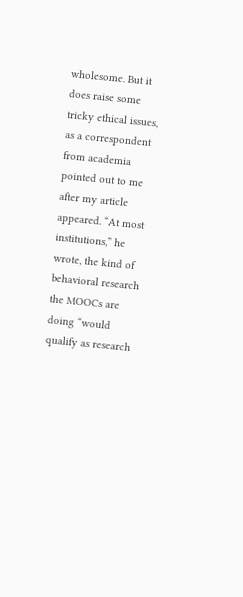wholesome. But it does raise some tricky ethical issues, as a correspondent from academia pointed out to me after my article appeared. “At most institutions,” he wrote, the kind of behavioral research the MOOCs are doing “would qualify as research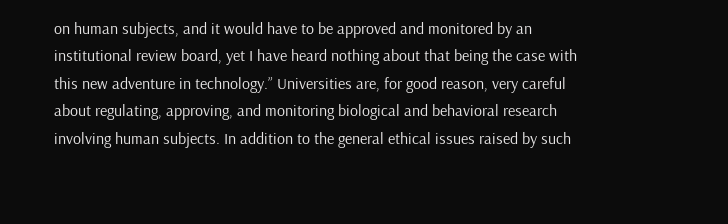on human subjects, and it would have to be approved and monitored by an institutional review board, yet I have heard nothing about that being the case with this new adventure in technology.” Universities are, for good reason, very careful about regulating, approving, and monitoring biological and behavioral research involving human subjects. In addition to the general ethical issues raised by such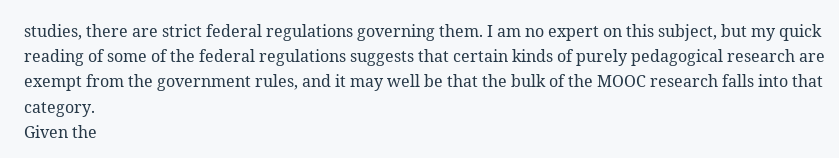studies, there are strict federal regulations governing them. I am no expert on this subject, but my quick reading of some of the federal regulations suggests that certain kinds of purely pedagogical research are exempt from the government rules, and it may well be that the bulk of the MOOC research falls into that category.
Given the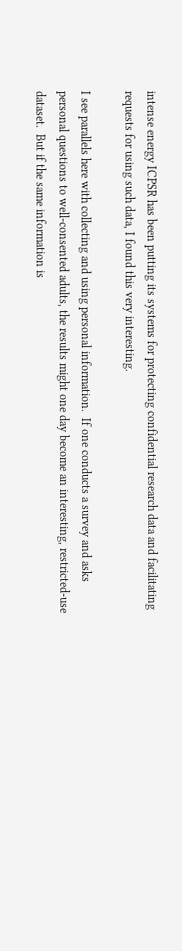intense energy ICPSR has been putting its systems for protecting confidential research data and facilitating requests for using such data, I found this very interesting.

I see parallels here with collecting and using personal information.  If one conducts a survey and asks personal questions to well-consented adults, the results might one day become an interesting, restricted-use dataset.  But if the same information is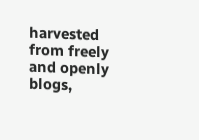harvested from freely and openly blogs,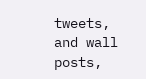tweets, and wall posts,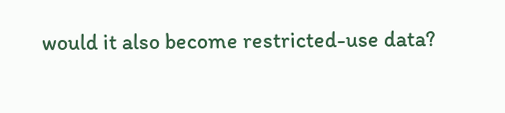would it also become restricted-use data?